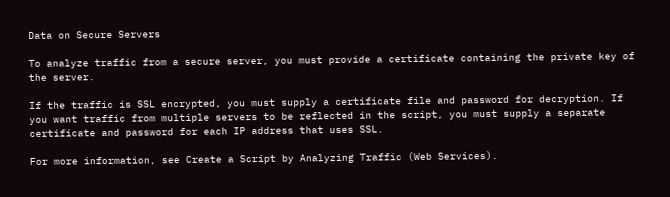Data on Secure Servers

To analyze traffic from a secure server, you must provide a certificate containing the private key of the server.

If the traffic is SSL encrypted, you must supply a certificate file and password for decryption. If you want traffic from multiple servers to be reflected in the script, you must supply a separate certificate and password for each IP address that uses SSL.

For more information, see Create a Script by Analyzing Traffic (Web Services).